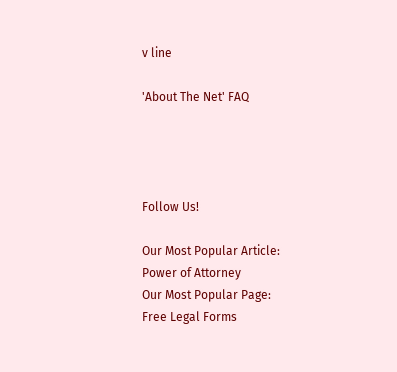v line

'About The Net' FAQ




Follow Us!

Our Most Popular Article:
Power of Attorney
Our Most Popular Page:
Free Legal Forms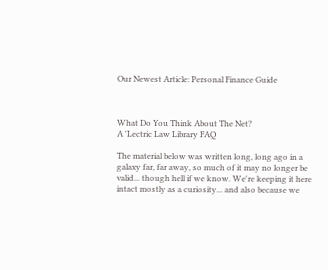Our Newest Article: Personal Finance Guide



What Do You Think About The Net?
A 'Lectric Law Library FAQ

The material below was written long, long ago in a galaxy far, far away, so much of it may no longer be valid... though hell if we know. We're keeping it here intact mostly as a curiosity... and also because we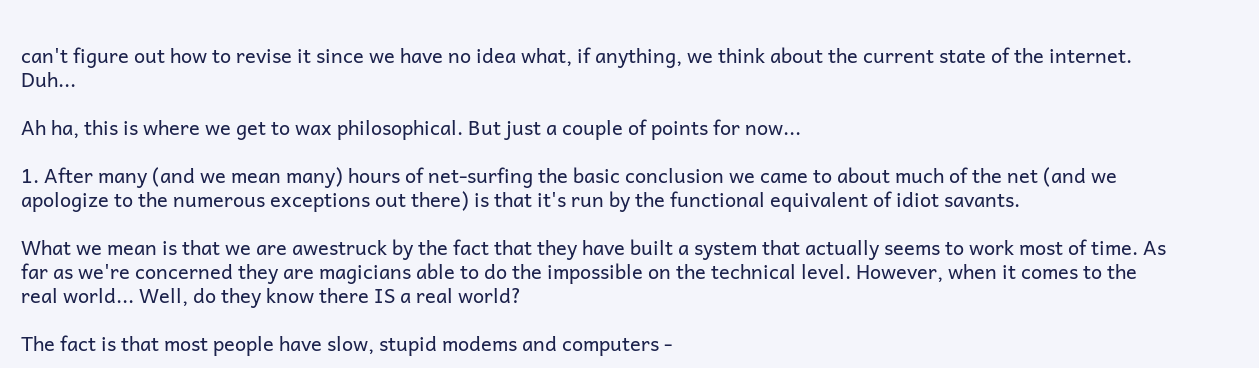can't figure out how to revise it since we have no idea what, if anything, we think about the current state of the internet. Duh...

Ah ha, this is where we get to wax philosophical. But just a couple of points for now...

1. After many (and we mean many) hours of net-surfing the basic conclusion we came to about much of the net (and we apologize to the numerous exceptions out there) is that it's run by the functional equivalent of idiot savants.

What we mean is that we are awestruck by the fact that they have built a system that actually seems to work most of time. As far as we're concerned they are magicians able to do the impossible on the technical level. However, when it comes to the real world... Well, do they know there IS a real world?

The fact is that most people have slow, stupid modems and computers -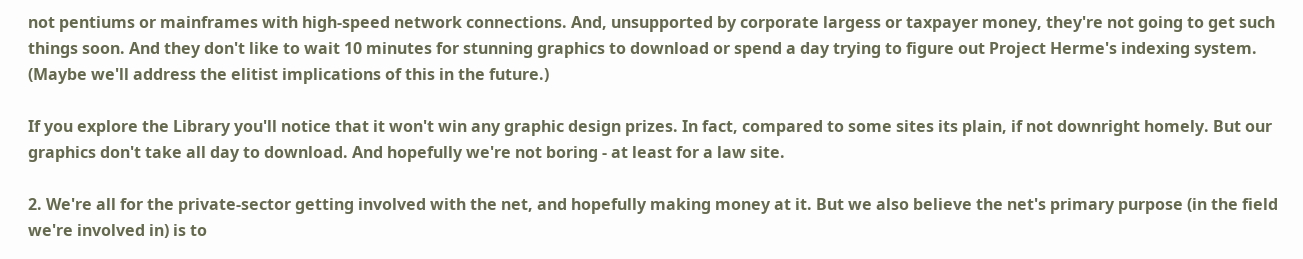not pentiums or mainframes with high-speed network connections. And, unsupported by corporate largess or taxpayer money, they're not going to get such things soon. And they don't like to wait 10 minutes for stunning graphics to download or spend a day trying to figure out Project Herme's indexing system. (Maybe we'll address the elitist implications of this in the future.)

If you explore the Library you'll notice that it won't win any graphic design prizes. In fact, compared to some sites its plain, if not downright homely. But our graphics don't take all day to download. And hopefully we're not boring - at least for a law site.

2. We're all for the private-sector getting involved with the net, and hopefully making money at it. But we also believe the net's primary purpose (in the field we're involved in) is to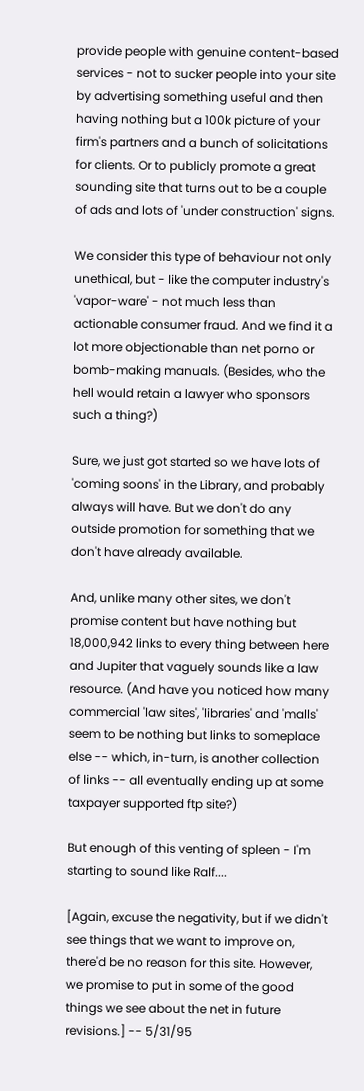provide people with genuine content-based services - not to sucker people into your site by advertising something useful and then having nothing but a 100k picture of your firm's partners and a bunch of solicitations for clients. Or to publicly promote a great sounding site that turns out to be a couple of ads and lots of 'under construction' signs.

We consider this type of behaviour not only unethical, but - like the computer industry's 'vapor-ware' - not much less than actionable consumer fraud. And we find it a lot more objectionable than net porno or bomb-making manuals. (Besides, who the hell would retain a lawyer who sponsors such a thing?)

Sure, we just got started so we have lots of 'coming soons' in the Library, and probably always will have. But we don't do any outside promotion for something that we don't have already available.

And, unlike many other sites, we don't promise content but have nothing but 18,000,942 links to every thing between here and Jupiter that vaguely sounds like a law resource. (And have you noticed how many commercial 'law sites', 'libraries' and 'malls' seem to be nothing but links to someplace else -- which, in-turn, is another collection of links -- all eventually ending up at some taxpayer supported ftp site?)

But enough of this venting of spleen - I'm starting to sound like Ralf....

[Again, excuse the negativity, but if we didn't see things that we want to improve on, there'd be no reason for this site. However, we promise to put in some of the good things we see about the net in future revisions.] -- 5/31/95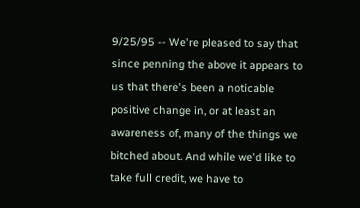9/25/95 -- We're pleased to say that since penning the above it appears to us that there's been a noticable positive change in, or at least an awareness of, many of the things we bitched about. And while we'd like to take full credit, we have to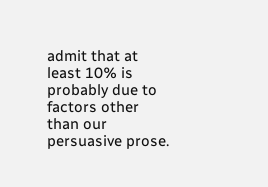admit that at least 10% is probably due to factors other than our persuasive prose.